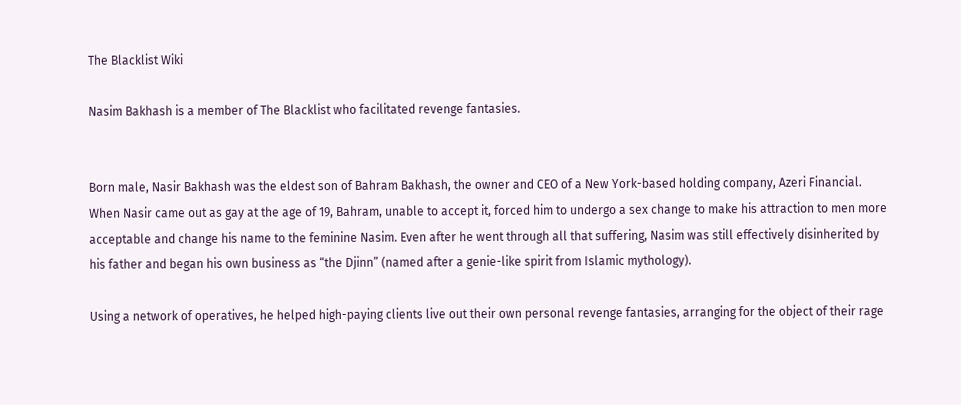The Blacklist Wiki

Nasim Bakhash is a member of The Blacklist who facilitated revenge fantasies.


Born male, Nasir Bakhash was the eldest son of Bahram Bakhash, the owner and CEO of a New York-based holding company, Azeri Financial. When Nasir came out as gay at the age of 19, Bahram, unable to accept it, forced him to undergo a sex change to make his attraction to men more acceptable and change his name to the feminine Nasim. Even after he went through all that suffering, Nasim was still effectively disinherited by his father and began his own business as “the Djinn” (named after a genie-like spirit from Islamic mythology).

Using a network of operatives, he helped high-paying clients live out their own personal revenge fantasies, arranging for the object of their rage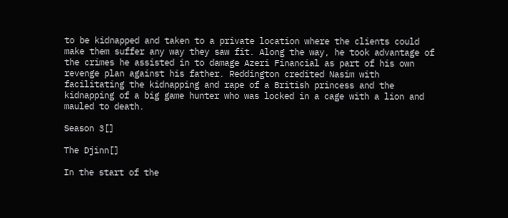to be kidnapped and taken to a private location where the clients could make them suffer any way they saw fit. Along the way, he took advantage of the crimes he assisted in to damage Azeri Financial as part of his own revenge plan against his father. Reddington credited Nasim with facilitating the kidnapping and rape of a British princess and the kidnapping of a big game hunter who was locked in a cage with a lion and mauled to death.

Season 3[]

The Djinn[]

In the start of the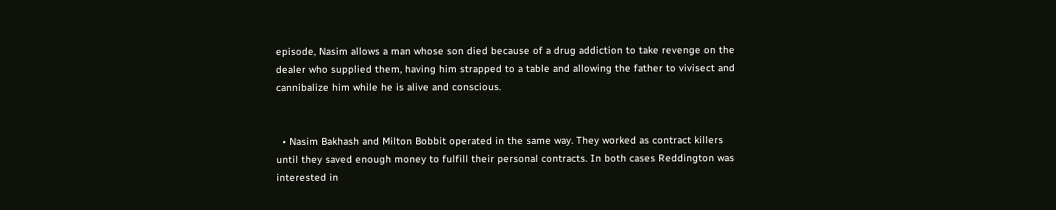episode, Nasim allows a man whose son died because of a drug addiction to take revenge on the dealer who supplied them, having him strapped to a table and allowing the father to vivisect and cannibalize him while he is alive and conscious.


  • Nasim Bakhash and Milton Bobbit operated in the same way. They worked as contract killers until they saved enough money to fulfill their personal contracts. In both cases Reddington was interested in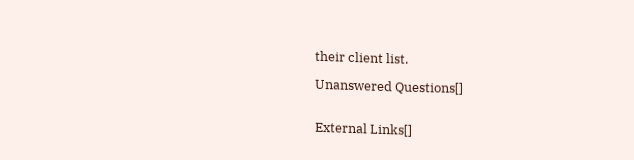their client list.

Unanswered Questions[]


External Links[]